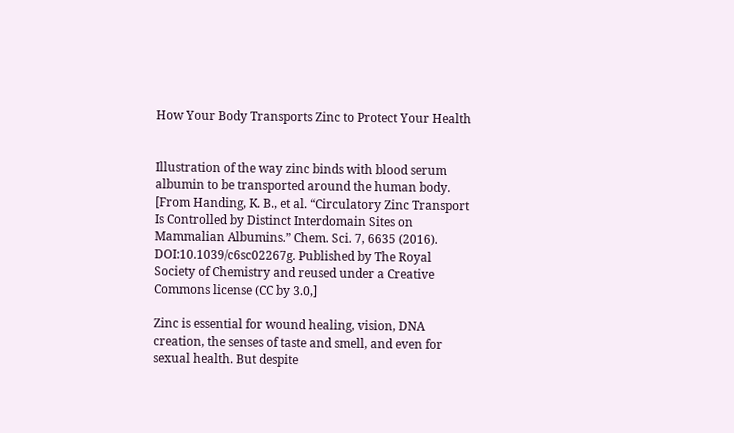How Your Body Transports Zinc to Protect Your Health


Illustration of the way zinc binds with blood serum albumin to be transported around the human body. [From Handing, K. B., et al. “Circulatory Zinc Transport Is Controlled by Distinct Interdomain Sites on Mammalian Albumins.” Chem. Sci. 7, 6635 (2016). DOI:10.1039/c6sc02267g. Published by The Royal Society of Chemistry and reused under a Creative Commons license (CC by 3.0,]

Zinc is essential for wound healing, vision, DNA creation, the senses of taste and smell, and even for sexual health. But despite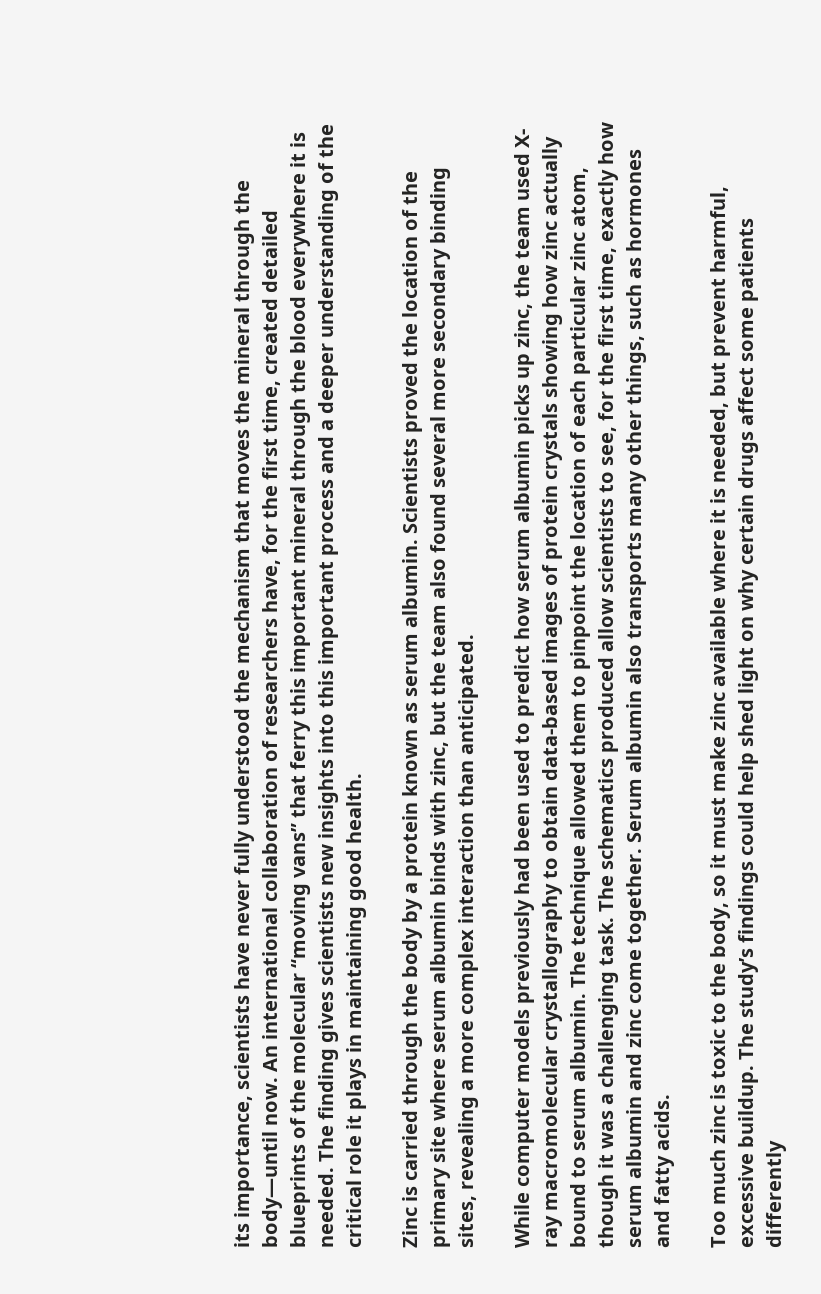its importance, scientists have never fully understood the mechanism that moves the mineral through the body—until now. An international collaboration of researchers have, for the first time, created detailed blueprints of the molecular “moving vans” that ferry this important mineral through the blood everywhere it is needed. The finding gives scientists new insights into this important process and a deeper understanding of the critical role it plays in maintaining good health.

Zinc is carried through the body by a protein known as serum albumin. Scientists proved the location of the primary site where serum albumin binds with zinc, but the team also found several more secondary binding sites, revealing a more complex interaction than anticipated.

While computer models previously had been used to predict how serum albumin picks up zinc, the team used X-ray macromolecular crystallography to obtain data-based images of protein crystals showing how zinc actually bound to serum albumin. The technique allowed them to pinpoint the location of each particular zinc atom, though it was a challenging task. The schematics produced allow scientists to see, for the first time, exactly how serum albumin and zinc come together. Serum albumin also transports many other things, such as hormones and fatty acids.

Too much zinc is toxic to the body, so it must make zinc available where it is needed, but prevent harmful, excessive buildup. The study’s findings could help shed light on why certain drugs affect some patients differently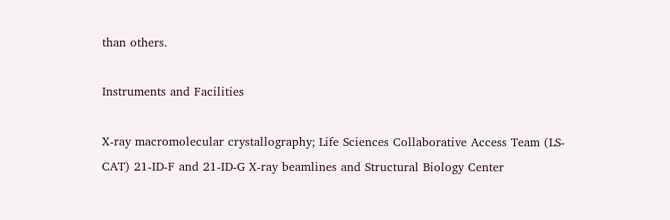than others.

Instruments and Facilities

X-ray macromolecular crystallography; Life Sciences Collaborative Access Team (LS-CAT) 21-ID-F and 21-ID-G X-ray beamlines and Structural Biology Center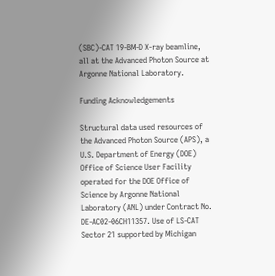(SBC)-CAT 19-BM-D X-ray beamline, all at the Advanced Photon Source at Argonne National Laboratory.

Funding Acknowledgements

Structural data used resources of the Advanced Photon Source (APS), a U.S. Department of Energy (DOE) Office of Science User Facility operated for the DOE Office of Science by Argonne National Laboratory (ANL) under Contract No. DE-AC02-06CH11357. Use of LS-CAT Sector 21 supported by Michigan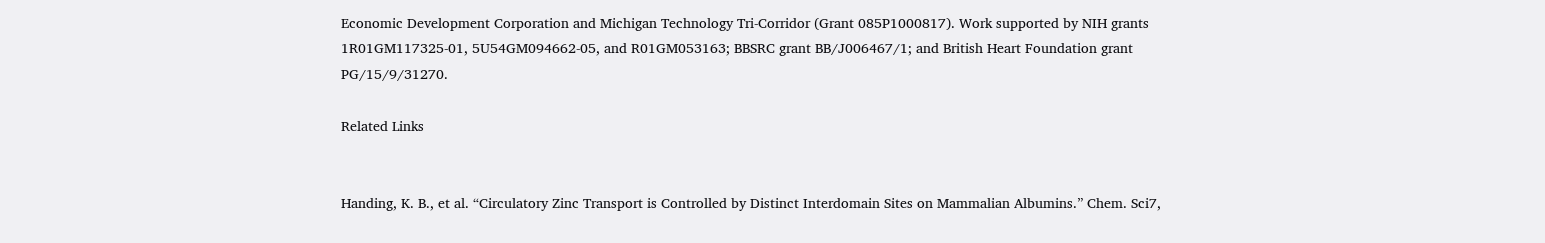Economic Development Corporation and Michigan Technology Tri-Corridor (Grant 085P1000817). Work supported by NIH grants 1R01GM117325-01, 5U54GM094662-05, and R01GM053163; BBSRC grant BB/J006467/1; and British Heart Foundation grant PG/15/9/31270.

Related Links


Handing, K. B., et al. “Circulatory Zinc Transport is Controlled by Distinct Interdomain Sites on Mammalian Albumins.” Chem. Sci7,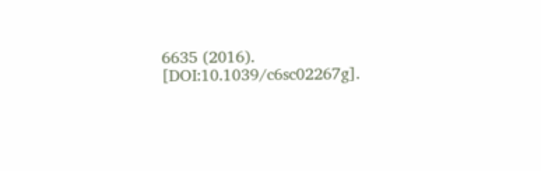6635 (2016). [DOI:10.1039/c6sc02267g].